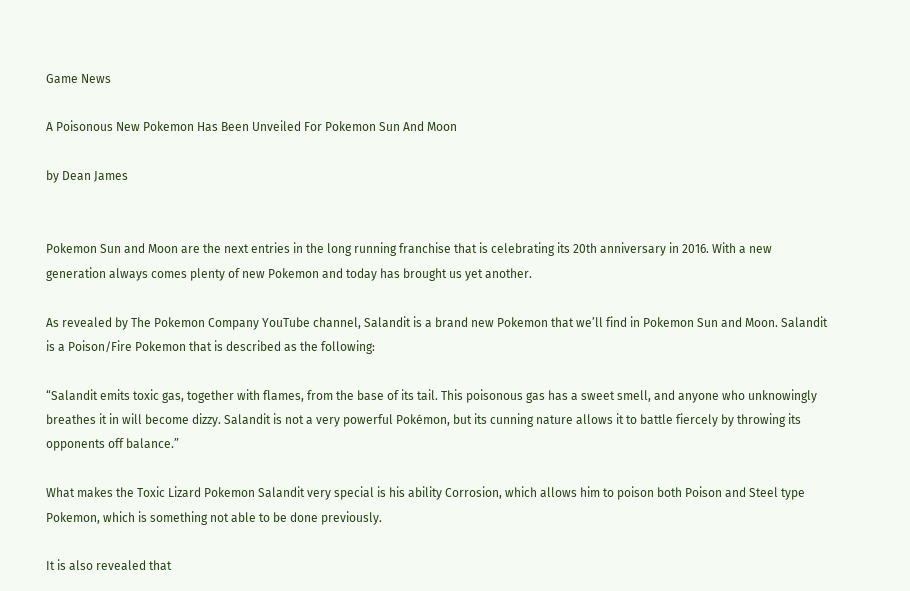Game News

A Poisonous New Pokemon Has Been Unveiled For Pokemon Sun And Moon

by Dean James


Pokemon Sun and Moon are the next entries in the long running franchise that is celebrating its 20th anniversary in 2016. With a new generation always comes plenty of new Pokemon and today has brought us yet another.

As revealed by The Pokemon Company YouTube channel, Salandit is a brand new Pokemon that we’ll find in Pokemon Sun and Moon. Salandit is a Poison/Fire Pokemon that is described as the following:

“Salandit emits toxic gas, together with flames, from the base of its tail. This poisonous gas has a sweet smell, and anyone who unknowingly breathes it in will become dizzy. Salandit is not a very powerful Pokémon, but its cunning nature allows it to battle fiercely by throwing its opponents off balance.”

What makes the Toxic Lizard Pokemon Salandit very special is his ability Corrosion, which allows him to poison both Poison and Steel type Pokemon, which is something not able to be done previously.

It is also revealed that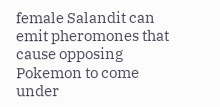female Salandit can emit pheromones that cause opposing Pokemon to come under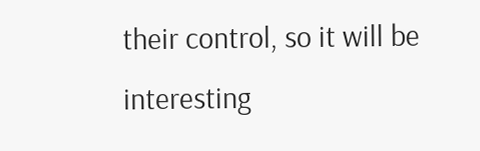their control, so it will be interesting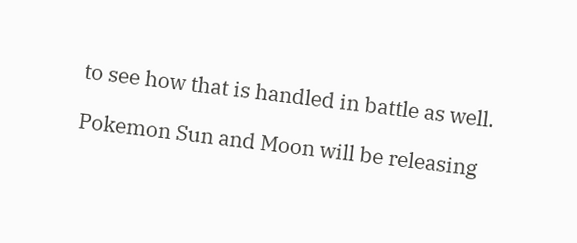to see how that is handled in battle as well.

Pokemon Sun and Moon will be releasing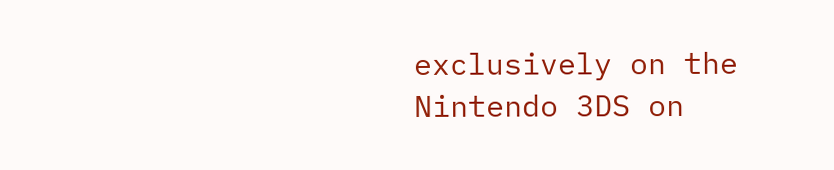exclusively on the Nintendo 3DS on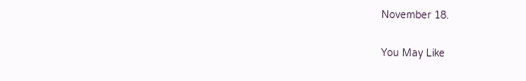November 18.

You May Like